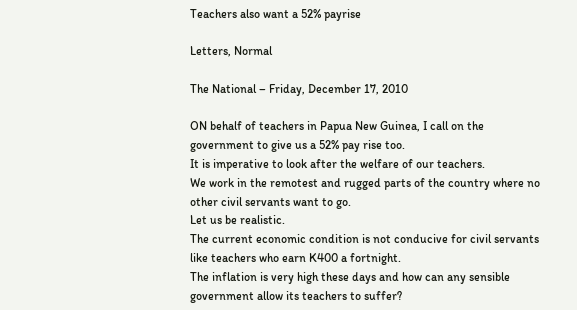Teachers also want a 52% payrise

Letters, Normal

The National – Friday, December 17, 2010

ON behalf of teachers in Papua New Guinea, I call on the government to give us a 52% pay rise too.
It is imperative to look after the welfare of our teachers.
We work in the remotest and rugged parts of the country where no other civil servants want to go.
Let us be realistic.
The current economic condition is not conducive for civil servants like teachers who earn K400 a fortnight.
The inflation is very high these days and how can any sensible government allow its teachers to suffer?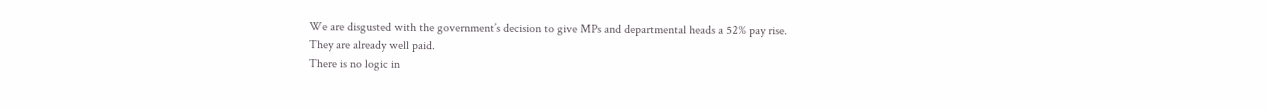We are disgusted with the government’s decision to give MPs and departmental heads a 52% pay rise.
They are already well paid.
There is no logic in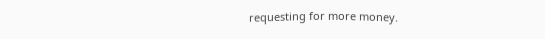requesting for more money.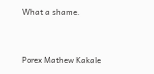What a shame.


Porex Mathew Kakale